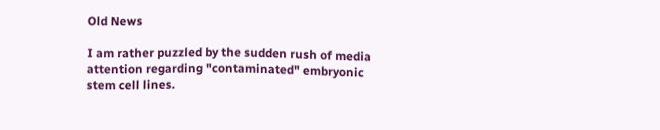Old News

I am rather puzzled by the sudden rush of media attention regarding "contaminated" embryonic stem cell lines.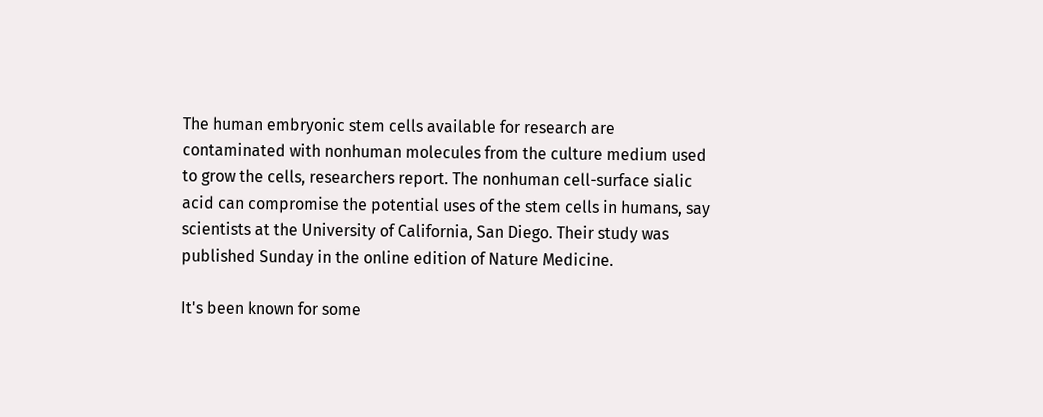The human embryonic stem cells available for research are contaminated with nonhuman molecules from the culture medium used to grow the cells, researchers report. The nonhuman cell-surface sialic acid can compromise the potential uses of the stem cells in humans, say scientists at the University of California, San Diego. Their study was published Sunday in the online edition of Nature Medicine.

It's been known for some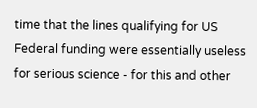time that the lines qualifying for US Federal funding were essentially useless for serious science - for this and other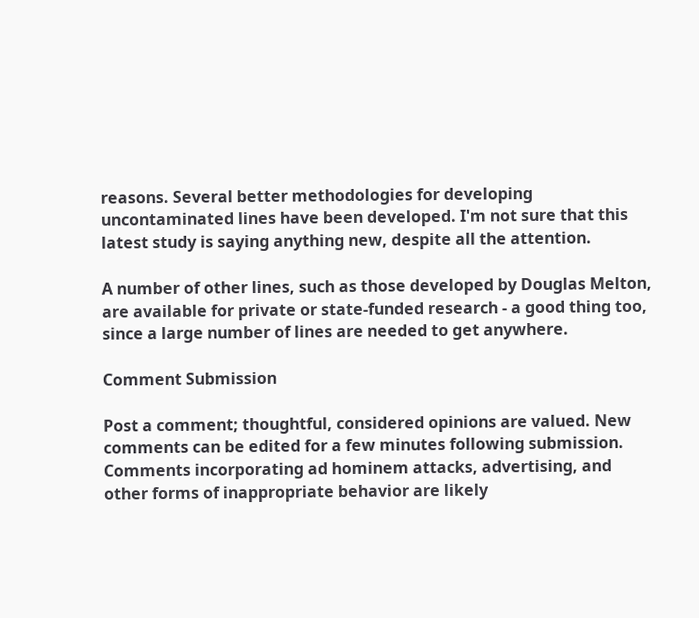reasons. Several better methodologies for developing uncontaminated lines have been developed. I'm not sure that this latest study is saying anything new, despite all the attention.

A number of other lines, such as those developed by Douglas Melton, are available for private or state-funded research - a good thing too, since a large number of lines are needed to get anywhere.

Comment Submission

Post a comment; thoughtful, considered opinions are valued. New comments can be edited for a few minutes following submission. Comments incorporating ad hominem attacks, advertising, and other forms of inappropriate behavior are likely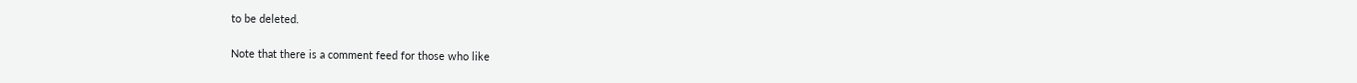to be deleted.

Note that there is a comment feed for those who like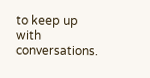to keep up with conversations.